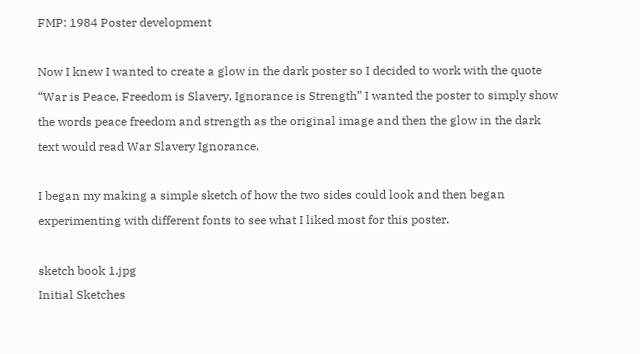FMP: 1984 Poster development

Now I knew I wanted to create a glow in the dark poster so I decided to work with the quote “War is Peace, Freedom is Slavery, Ignorance is Strength” I wanted the poster to simply show the words peace freedom and strength as the original image and then the glow in the dark text would read War Slavery Ignorance.

I began my making a simple sketch of how the two sides could look and then began experimenting with different fonts to see what I liked most for this poster.

sketch book 1.jpg
Initial Sketches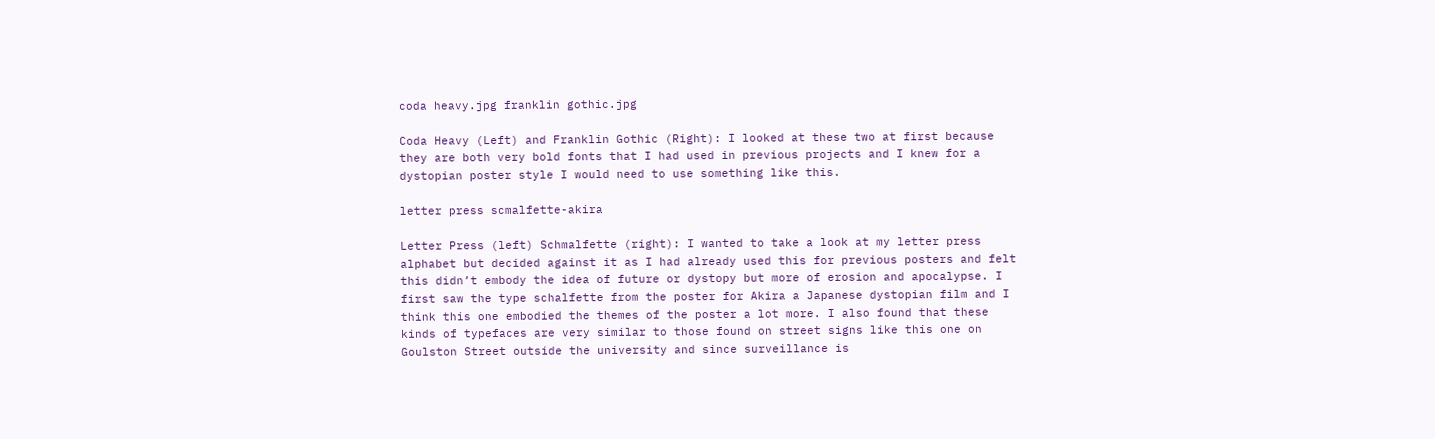coda heavy.jpg franklin gothic.jpg

Coda Heavy (Left) and Franklin Gothic (Right): I looked at these two at first because they are both very bold fonts that I had used in previous projects and I knew for a dystopian poster style I would need to use something like this.

letter press scmalfette-akira

Letter Press (left) Schmalfette (right): I wanted to take a look at my letter press alphabet but decided against it as I had already used this for previous posters and felt this didn’t embody the idea of future or dystopy but more of erosion and apocalypse. I first saw the type schalfette from the poster for Akira a Japanese dystopian film and I think this one embodied the themes of the poster a lot more. I also found that these kinds of typefaces are very similar to those found on street signs like this one on Goulston Street outside the university and since surveillance is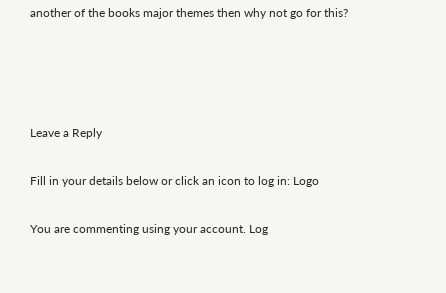another of the books major themes then why not go for this?




Leave a Reply

Fill in your details below or click an icon to log in: Logo

You are commenting using your account. Log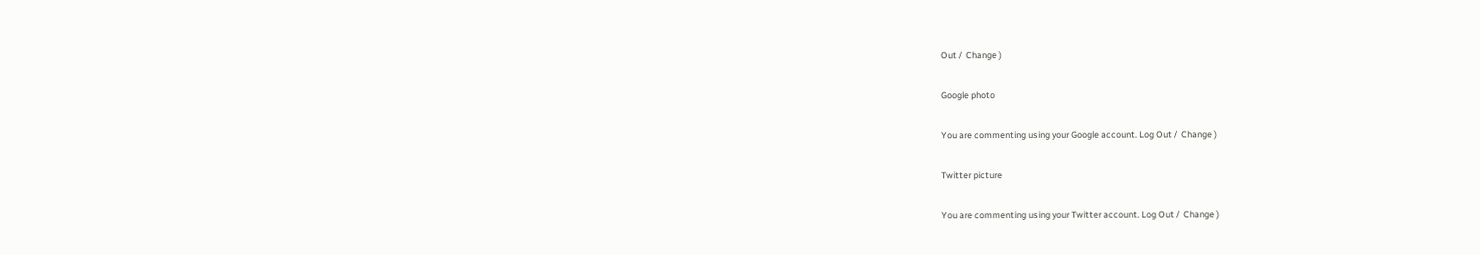Out /  Change )

Google photo

You are commenting using your Google account. Log Out /  Change )

Twitter picture

You are commenting using your Twitter account. Log Out /  Change )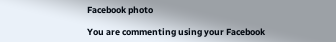Facebook photo

You are commenting using your Facebook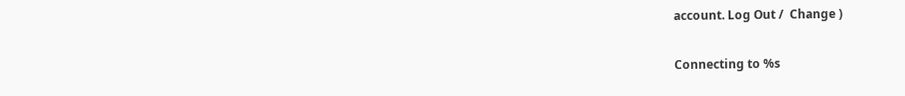account. Log Out /  Change )

Connecting to %s